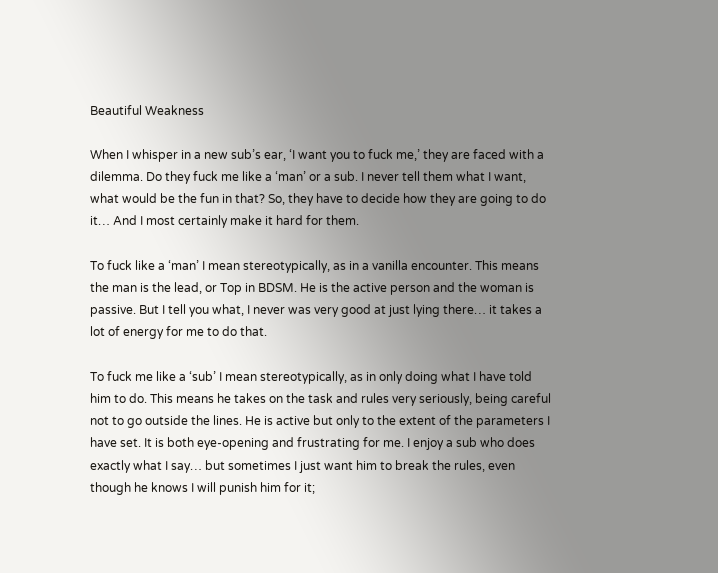Beautiful Weakness

When I whisper in a new sub’s ear, ‘I want you to fuck me,’ they are faced with a dilemma. Do they fuck me like a ‘man’ or a sub. I never tell them what I want, what would be the fun in that? So, they have to decide how they are going to do it… And I most certainly make it hard for them.

To fuck like a ‘man’ I mean stereotypically, as in a vanilla encounter. This means the man is the lead, or Top in BDSM. He is the active person and the woman is passive. But I tell you what, I never was very good at just lying there… it takes a lot of energy for me to do that.

To fuck me like a ‘sub’ I mean stereotypically, as in only doing what I have told him to do. This means he takes on the task and rules very seriously, being careful not to go outside the lines. He is active but only to the extent of the parameters I have set. It is both eye-opening and frustrating for me. I enjoy a sub who does exactly what I say… but sometimes I just want him to break the rules, even though he knows I will punish him for it;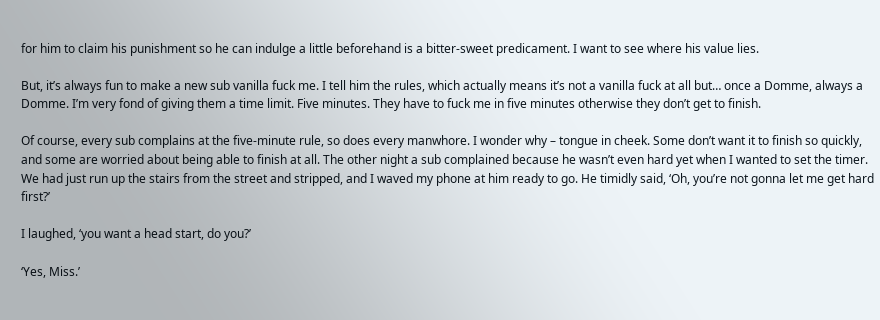for him to claim his punishment so he can indulge a little beforehand is a bitter-sweet predicament. I want to see where his value lies.

But, it’s always fun to make a new sub vanilla fuck me. I tell him the rules, which actually means it’s not a vanilla fuck at all but… once a Domme, always a Domme. I’m very fond of giving them a time limit. Five minutes. They have to fuck me in five minutes otherwise they don’t get to finish.

Of course, every sub complains at the five-minute rule, so does every manwhore. I wonder why – tongue in cheek. Some don’t want it to finish so quickly, and some are worried about being able to finish at all. The other night a sub complained because he wasn’t even hard yet when I wanted to set the timer. We had just run up the stairs from the street and stripped, and I waved my phone at him ready to go. He timidly said, ‘Oh, you’re not gonna let me get hard first?’

I laughed, ‘you want a head start, do you?’

‘Yes, Miss.’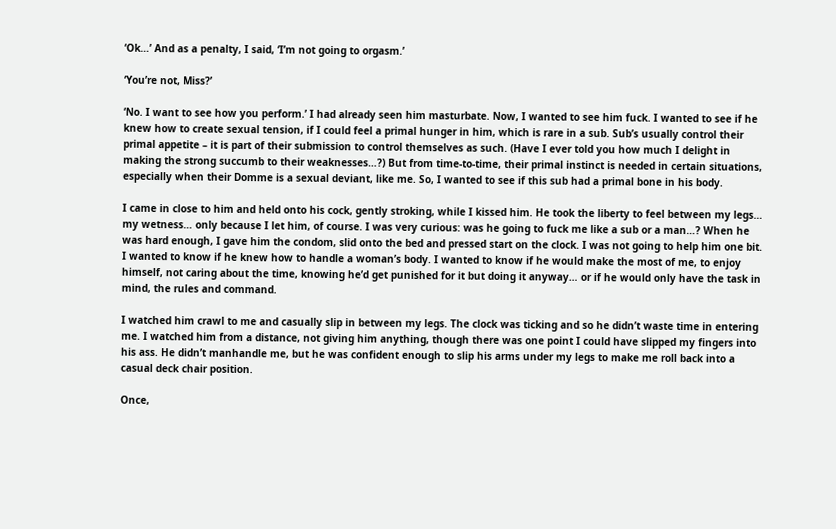‘Ok…’ And as a penalty, I said, ‘I’m not going to orgasm.’

‘You’re not, Miss?’

‘No. I want to see how you perform.’ I had already seen him masturbate. Now, I wanted to see him fuck. I wanted to see if he knew how to create sexual tension, if I could feel a primal hunger in him, which is rare in a sub. Sub’s usually control their primal appetite – it is part of their submission to control themselves as such. (Have I ever told you how much I delight in making the strong succumb to their weaknesses…?) But from time-to-time, their primal instinct is needed in certain situations, especially when their Domme is a sexual deviant, like me. So, I wanted to see if this sub had a primal bone in his body.

I came in close to him and held onto his cock, gently stroking, while I kissed him. He took the liberty to feel between my legs… my wetness… only because I let him, of course. I was very curious: was he going to fuck me like a sub or a man…? When he was hard enough, I gave him the condom, slid onto the bed and pressed start on the clock. I was not going to help him one bit. I wanted to know if he knew how to handle a woman’s body. I wanted to know if he would make the most of me, to enjoy himself, not caring about the time, knowing he’d get punished for it but doing it anyway… or if he would only have the task in mind, the rules and command.

I watched him crawl to me and casually slip in between my legs. The clock was ticking and so he didn’t waste time in entering me. I watched him from a distance, not giving him anything, though there was one point I could have slipped my fingers into his ass. He didn’t manhandle me, but he was confident enough to slip his arms under my legs to make me roll back into a casual deck chair position.

Once,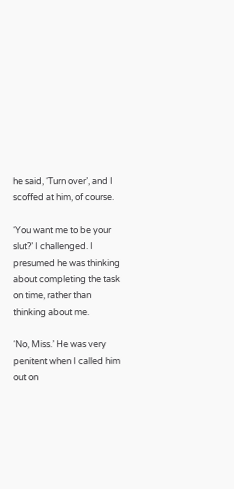he said, ‘Turn over’, and I scoffed at him, of course.

‘You want me to be your slut?’ I challenged. I presumed he was thinking about completing the task on time, rather than thinking about me.

‘No, Miss.’ He was very penitent when I called him out on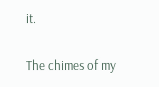it.

The chimes of my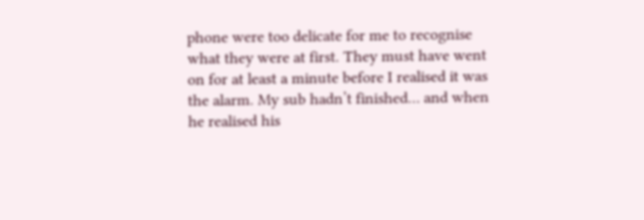phone were too delicate for me to recognise what they were at first. They must have went on for at least a minute before I realised it was the alarm. My sub hadn’t finished… and when he realised his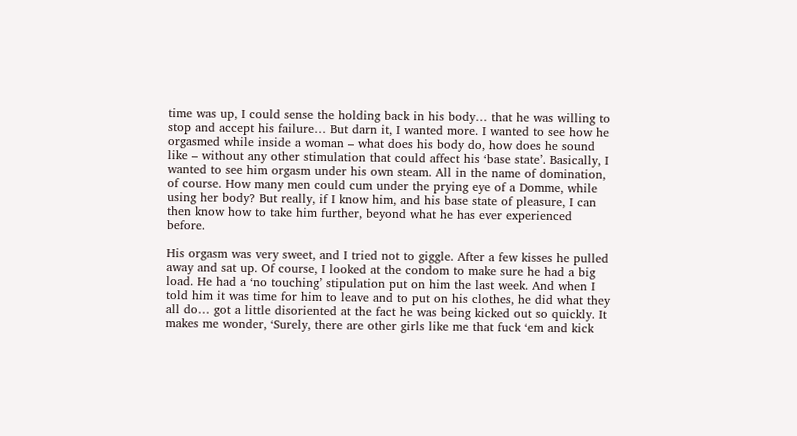time was up, I could sense the holding back in his body… that he was willing to stop and accept his failure… But darn it, I wanted more. I wanted to see how he orgasmed while inside a woman – what does his body do, how does he sound like – without any other stimulation that could affect his ‘base state’. Basically, I wanted to see him orgasm under his own steam. All in the name of domination, of course. How many men could cum under the prying eye of a Domme, while using her body? But really, if I know him, and his base state of pleasure, I can then know how to take him further, beyond what he has ever experienced before.

His orgasm was very sweet, and I tried not to giggle. After a few kisses he pulled away and sat up. Of course, I looked at the condom to make sure he had a big load. He had a ‘no touching’ stipulation put on him the last week. And when I told him it was time for him to leave and to put on his clothes, he did what they all do… got a little disoriented at the fact he was being kicked out so quickly. It makes me wonder, ‘Surely, there are other girls like me that fuck ‘em and kick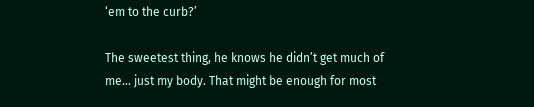‘em to the curb?’

The sweetest thing, he knows he didn’t get much of me… just my body. That might be enough for most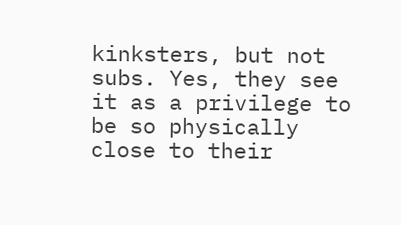kinksters, but not subs. Yes, they see it as a privilege to be so physically close to their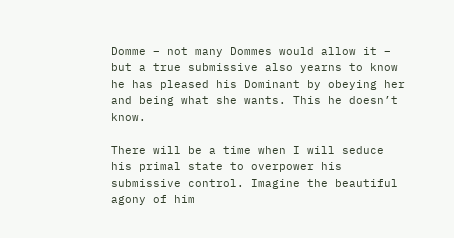Domme – not many Dommes would allow it – but a true submissive also yearns to know he has pleased his Dominant by obeying her and being what she wants. This he doesn’t know.

There will be a time when I will seduce his primal state to overpower his submissive control. Imagine the beautiful agony of him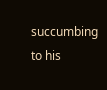succumbing to his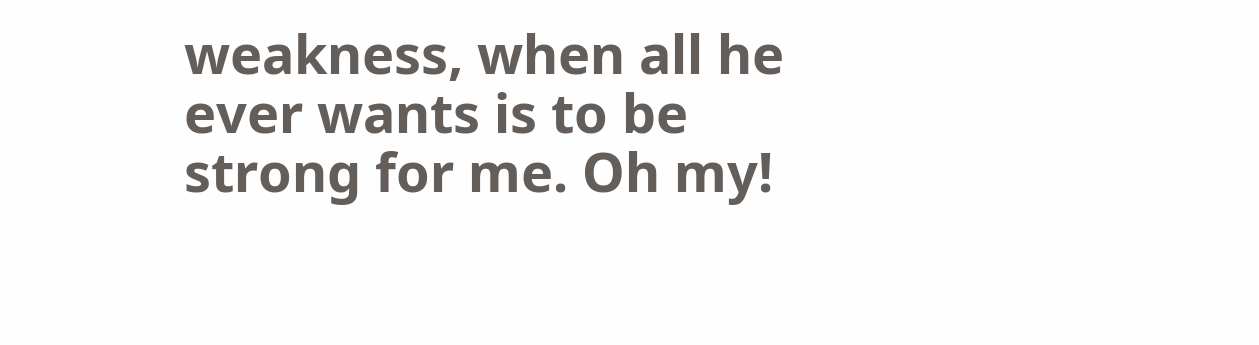weakness, when all he ever wants is to be strong for me. Oh my!